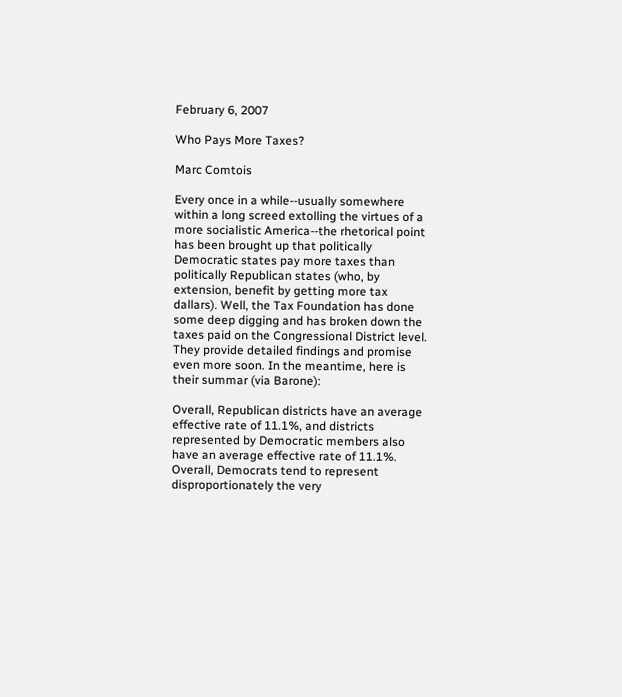February 6, 2007

Who Pays More Taxes?

Marc Comtois

Every once in a while--usually somewhere within a long screed extolling the virtues of a more socialistic America--the rhetorical point has been brought up that politically Democratic states pay more taxes than politically Republican states (who, by extension, benefit by getting more tax dallars). Well, the Tax Foundation has done some deep digging and has broken down the taxes paid on the Congressional District level. They provide detailed findings and promise even more soon. In the meantime, here is their summar (via Barone):

Overall, Republican districts have an average effective rate of 11.1%, and districts represented by Democratic members also have an average effective rate of 11.1%. Overall, Democrats tend to represent disproportionately the very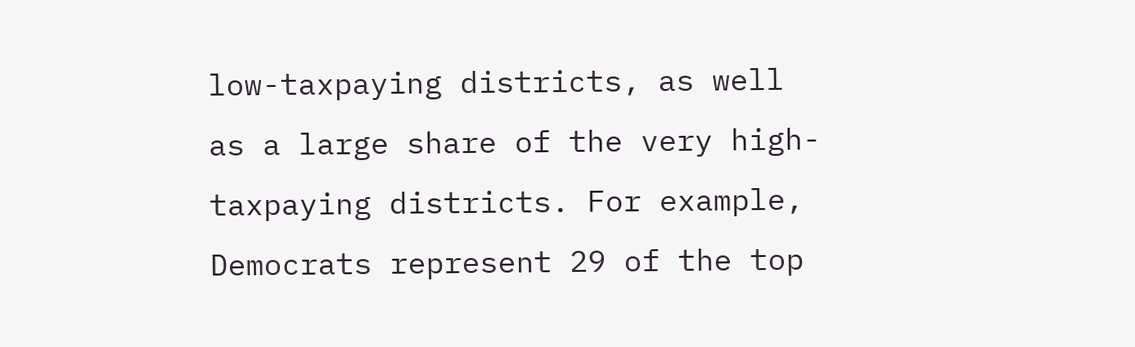low-taxpaying districts, as well as a large share of the very high-taxpaying districts. For example, Democrats represent 29 of the top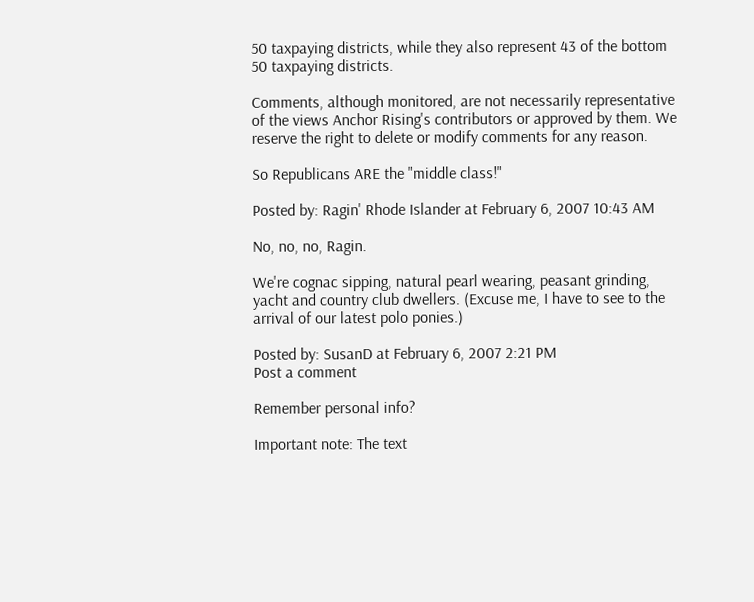50 taxpaying districts, while they also represent 43 of the bottom 50 taxpaying districts.

Comments, although monitored, are not necessarily representative of the views Anchor Rising's contributors or approved by them. We reserve the right to delete or modify comments for any reason.

So Republicans ARE the "middle class!"

Posted by: Ragin' Rhode Islander at February 6, 2007 10:43 AM

No, no, no, Ragin.

We're cognac sipping, natural pearl wearing, peasant grinding, yacht and country club dwellers. (Excuse me, I have to see to the arrival of our latest polo ponies.)

Posted by: SusanD at February 6, 2007 2:21 PM
Post a comment

Remember personal info?

Important note: The text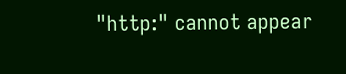"http:" cannot appear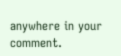anywhere in your comment.